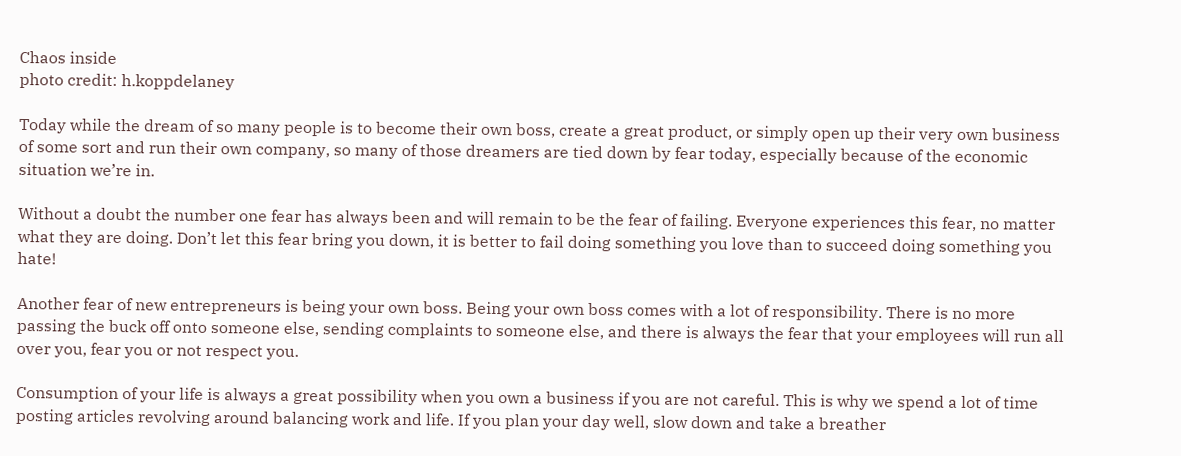Chaos inside
photo credit: h.koppdelaney

Today while the dream of so many people is to become their own boss, create a great product, or simply open up their very own business of some sort and run their own company, so many of those dreamers are tied down by fear today, especially because of the economic situation we’re in.

Without a doubt the number one fear has always been and will remain to be the fear of failing. Everyone experiences this fear, no matter what they are doing. Don’t let this fear bring you down, it is better to fail doing something you love than to succeed doing something you hate!

Another fear of new entrepreneurs is being your own boss. Being your own boss comes with a lot of responsibility. There is no more passing the buck off onto someone else, sending complaints to someone else, and there is always the fear that your employees will run all over you, fear you or not respect you.

Consumption of your life is always a great possibility when you own a business if you are not careful. This is why we spend a lot of time posting articles revolving around balancing work and life. If you plan your day well, slow down and take a breather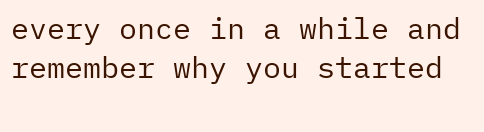every once in a while and remember why you started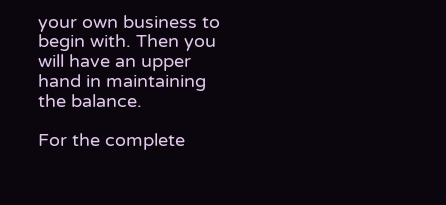your own business to begin with. Then you will have an upper hand in maintaining the balance.

For the complete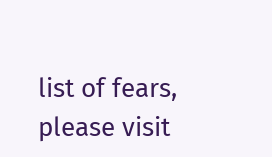list of fears, please visit